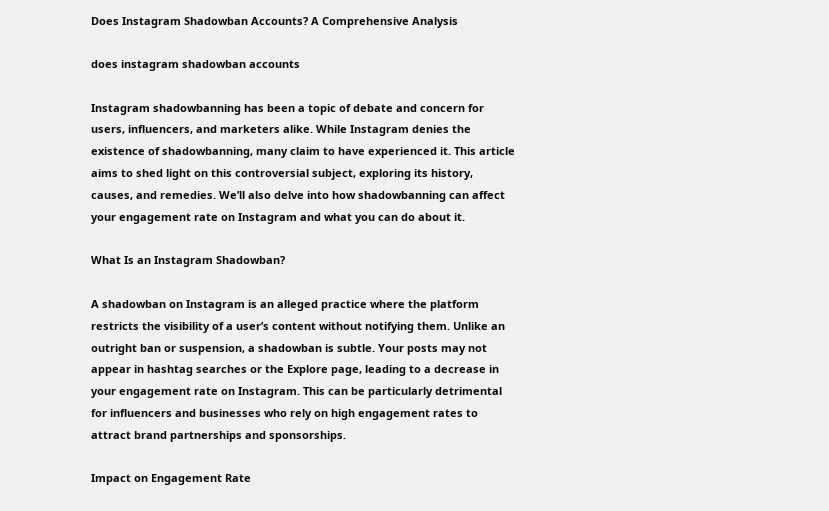Does Instagram Shadowban Accounts? A Comprehensive Analysis

does instagram shadowban accounts

Instagram shadowbanning has been a topic of debate and concern for users, influencers, and marketers alike. While Instagram denies the existence of shadowbanning, many claim to have experienced it. This article aims to shed light on this controversial subject, exploring its history, causes, and remedies. We’ll also delve into how shadowbanning can affect your engagement rate on Instagram and what you can do about it.

What Is an Instagram Shadowban?

A shadowban on Instagram is an alleged practice where the platform restricts the visibility of a user’s content without notifying them. Unlike an outright ban or suspension, a shadowban is subtle. Your posts may not appear in hashtag searches or the Explore page, leading to a decrease in your engagement rate on Instagram. This can be particularly detrimental for influencers and businesses who rely on high engagement rates to attract brand partnerships and sponsorships.

Impact on Engagement Rate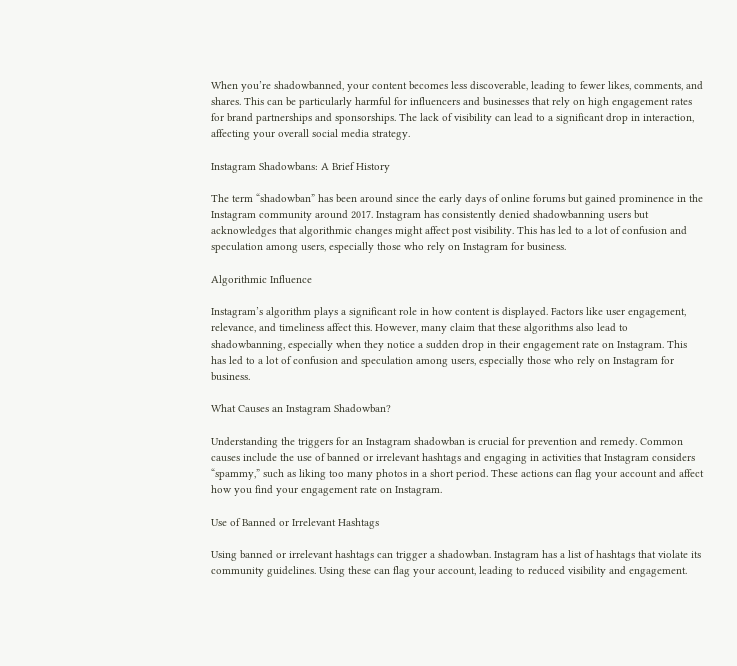When you’re shadowbanned, your content becomes less discoverable, leading to fewer likes, comments, and shares. This can be particularly harmful for influencers and businesses that rely on high engagement rates for brand partnerships and sponsorships. The lack of visibility can lead to a significant drop in interaction, affecting your overall social media strategy.

Instagram Shadowbans: A Brief History

The term “shadowban” has been around since the early days of online forums but gained prominence in the Instagram community around 2017. Instagram has consistently denied shadowbanning users but acknowledges that algorithmic changes might affect post visibility. This has led to a lot of confusion and speculation among users, especially those who rely on Instagram for business.

Algorithmic Influence

Instagram’s algorithm plays a significant role in how content is displayed. Factors like user engagement, relevance, and timeliness affect this. However, many claim that these algorithms also lead to shadowbanning, especially when they notice a sudden drop in their engagement rate on Instagram. This has led to a lot of confusion and speculation among users, especially those who rely on Instagram for business.

What Causes an Instagram Shadowban?

Understanding the triggers for an Instagram shadowban is crucial for prevention and remedy. Common causes include the use of banned or irrelevant hashtags and engaging in activities that Instagram considers “spammy,” such as liking too many photos in a short period. These actions can flag your account and affect how you find your engagement rate on Instagram.

Use of Banned or Irrelevant Hashtags

Using banned or irrelevant hashtags can trigger a shadowban. Instagram has a list of hashtags that violate its community guidelines. Using these can flag your account, leading to reduced visibility and engagement.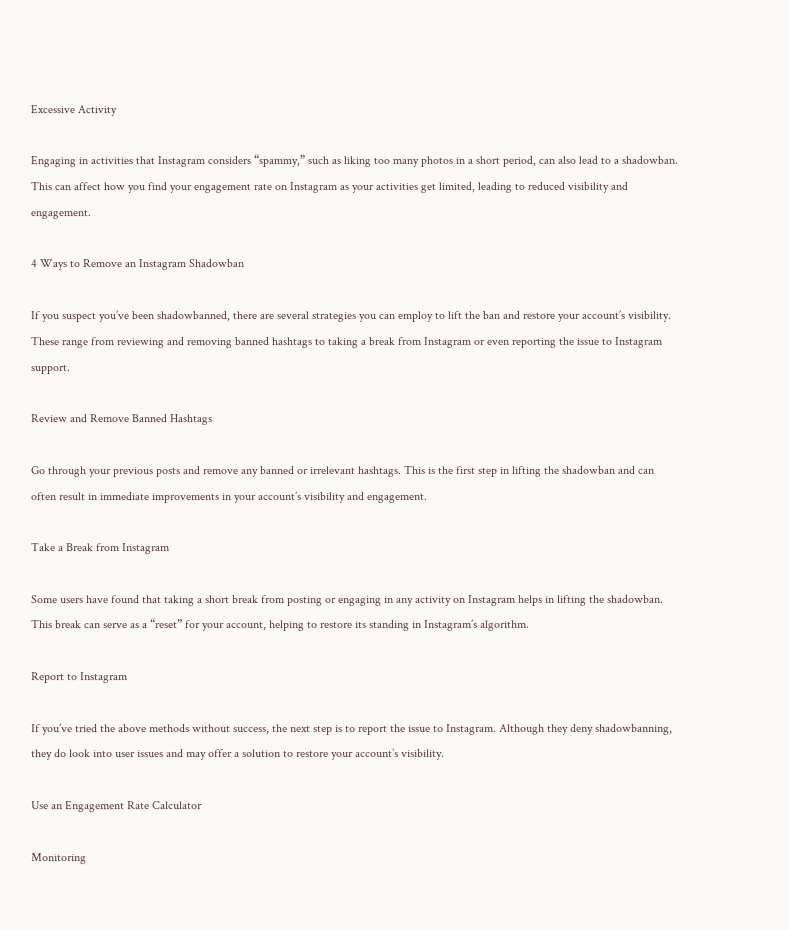Excessive Activity

Engaging in activities that Instagram considers “spammy,” such as liking too many photos in a short period, can also lead to a shadowban. This can affect how you find your engagement rate on Instagram as your activities get limited, leading to reduced visibility and engagement.

4 Ways to Remove an Instagram Shadowban

If you suspect you’ve been shadowbanned, there are several strategies you can employ to lift the ban and restore your account’s visibility. These range from reviewing and removing banned hashtags to taking a break from Instagram or even reporting the issue to Instagram support.

Review and Remove Banned Hashtags

Go through your previous posts and remove any banned or irrelevant hashtags. This is the first step in lifting the shadowban and can often result in immediate improvements in your account’s visibility and engagement.

Take a Break from Instagram

Some users have found that taking a short break from posting or engaging in any activity on Instagram helps in lifting the shadowban. This break can serve as a “reset” for your account, helping to restore its standing in Instagram’s algorithm.

Report to Instagram

If you’ve tried the above methods without success, the next step is to report the issue to Instagram. Although they deny shadowbanning, they do look into user issues and may offer a solution to restore your account’s visibility.

Use an Engagement Rate Calculator

Monitoring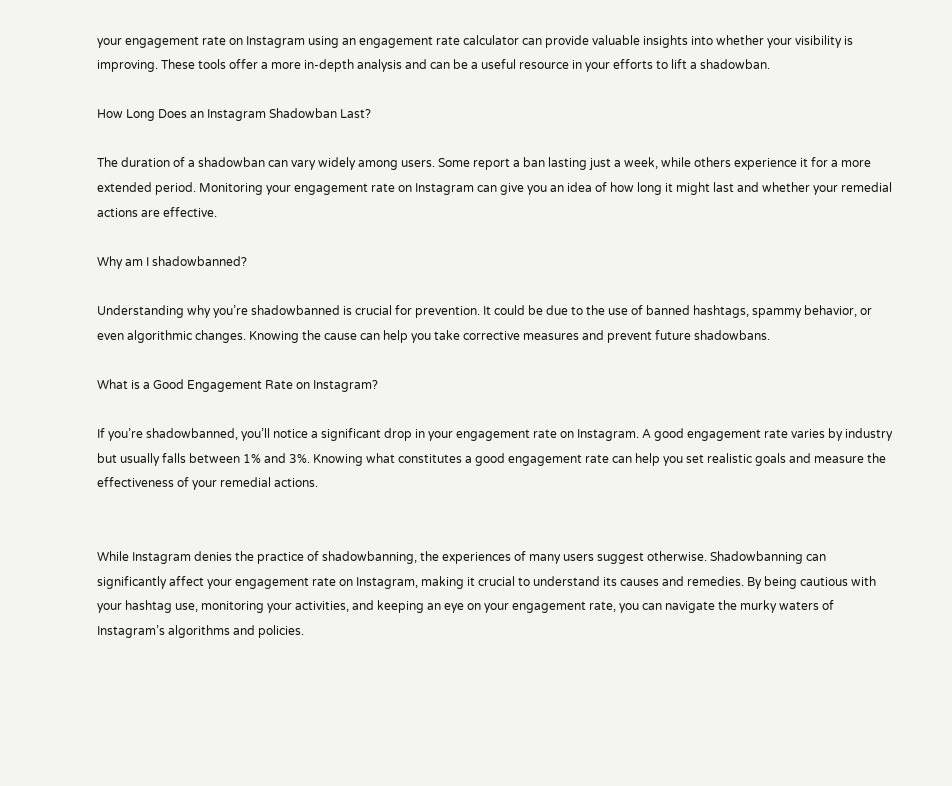your engagement rate on Instagram using an engagement rate calculator can provide valuable insights into whether your visibility is improving. These tools offer a more in-depth analysis and can be a useful resource in your efforts to lift a shadowban.

How Long Does an Instagram Shadowban Last?

The duration of a shadowban can vary widely among users. Some report a ban lasting just a week, while others experience it for a more extended period. Monitoring your engagement rate on Instagram can give you an idea of how long it might last and whether your remedial actions are effective.

Why am I shadowbanned?

Understanding why you’re shadowbanned is crucial for prevention. It could be due to the use of banned hashtags, spammy behavior, or even algorithmic changes. Knowing the cause can help you take corrective measures and prevent future shadowbans.

What is a Good Engagement Rate on Instagram?

If you’re shadowbanned, you’ll notice a significant drop in your engagement rate on Instagram. A good engagement rate varies by industry but usually falls between 1% and 3%. Knowing what constitutes a good engagement rate can help you set realistic goals and measure the effectiveness of your remedial actions.


While Instagram denies the practice of shadowbanning, the experiences of many users suggest otherwise. Shadowbanning can significantly affect your engagement rate on Instagram, making it crucial to understand its causes and remedies. By being cautious with your hashtag use, monitoring your activities, and keeping an eye on your engagement rate, you can navigate the murky waters of Instagram’s algorithms and policies.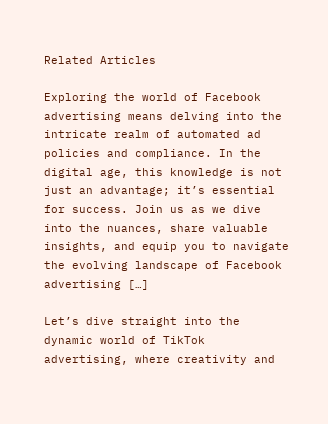Related Articles

Exploring the world of Facebook advertising means delving into the intricate realm of automated ad policies and compliance. In the digital age, this knowledge is not just an advantage; it’s essential for success. Join us as we dive into the nuances, share valuable insights, and equip you to navigate the evolving landscape of Facebook advertising […]

Let’s dive straight into the dynamic world of TikTok advertising, where creativity and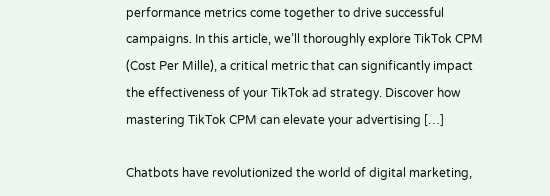performance metrics come together to drive successful campaigns. In this article, we’ll thoroughly explore TikTok CPM (Cost Per Mille), a critical metric that can significantly impact the effectiveness of your TikTok ad strategy. Discover how mastering TikTok CPM can elevate your advertising […]

Chatbots have revolutionized the world of digital marketing,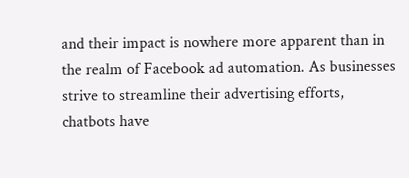and their impact is nowhere more apparent than in the realm of Facebook ad automation. As businesses strive to streamline their advertising efforts, chatbots have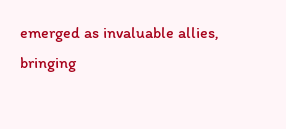emerged as invaluable allies, bringing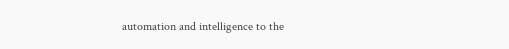automation and intelligence to the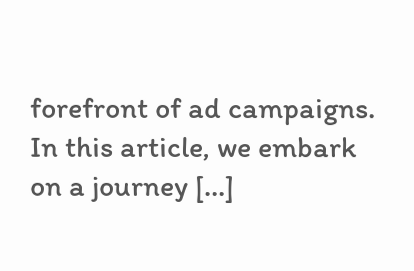forefront of ad campaigns. In this article, we embark on a journey […]